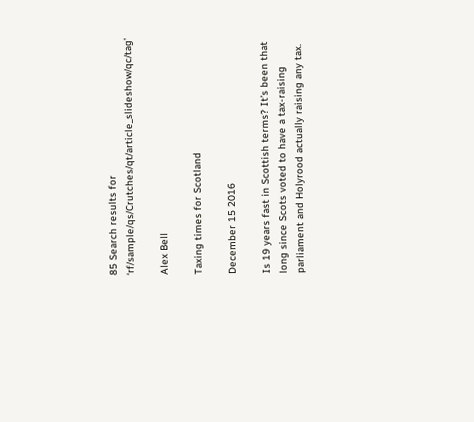85 Search results for ‘rf/sample/qs/Crutches/qt/article_slideshow/qc/tag’

Alex Bell

Taxing times for Scotland

December 15 2016

Is 19 years fast in Scottish terms? It’s been that long since Scots voted to have a tax-raising parliament and Holyrood actually raising any tax.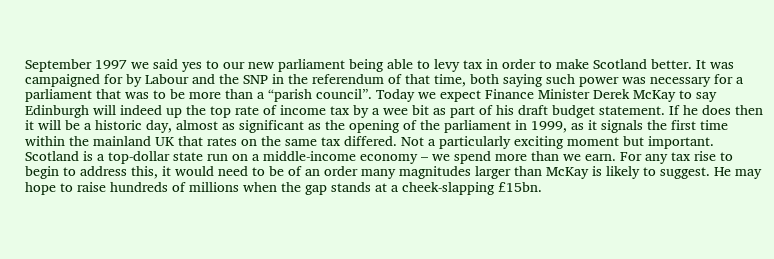September 1997 we said yes to our new parliament being able to levy tax in order to make Scotland better. It was campaigned for by Labour and the SNP in the referendum of that time, both saying such power was necessary for a parliament that was to be more than a “parish council”. Today we expect Finance Minister Derek McKay to say Edinburgh will indeed up the top rate of income tax by a wee bit as part of his draft budget statement. If he does then it will be a historic day, almost as significant as the opening of the parliament in 1999, as it signals the first time within the mainland UK that rates on the same tax differed. Not a particularly exciting moment but important. Scotland is a top-dollar state run on a middle-income economy – we spend more than we earn. For any tax rise to begin to address this, it would need to be of an order many magnitudes larger than McKay is likely to suggest. He may hope to raise hundreds of millions when the gap stands at a cheek-slapping £15bn.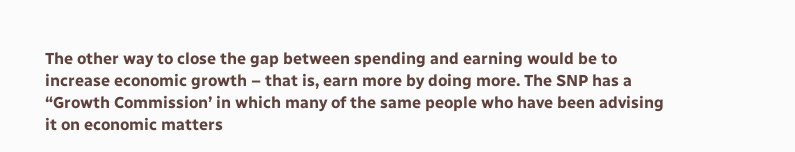The other way to close the gap between spending and earning would be to increase economic growth – that is, earn more by doing more. The SNP has a “Growth Commission’ in which many of the same people who have been advising it on economic matters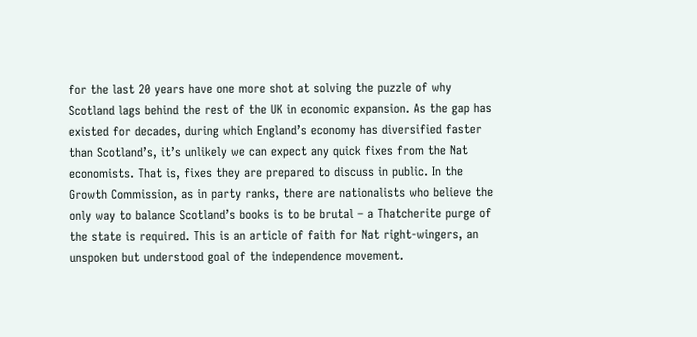for the last 20 years have one more shot at solving the puzzle of why Scotland lags behind the rest of the UK in economic expansion. As the gap has existed for decades, during which England’s economy has diversified faster than Scotland’s, it’s unlikely we can expect any quick fixes from the Nat economists. That is, fixes they are prepared to discuss in public. In the Growth Commission, as in party ranks, there are nationalists who believe the only way to balance Scotland’s books is to be brutal – a Thatcherite purge of the state is required. This is an article of faith for Nat right-wingers, an unspoken but understood goal of the independence movement.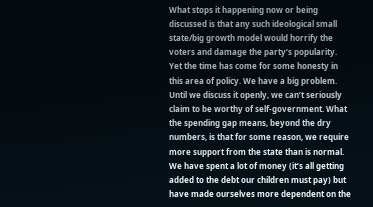What stops it happening now or being discussed is that any such ideological small state/big growth model would horrify the voters and damage the party’s popularity. Yet the time has come for some honesty in this area of policy. We have a big problem. Until we discuss it openly, we can’t seriously claim to be worthy of self-government. What the spending gap means, beyond the dry numbers, is that for some reason, we require more support from the state than is normal. We have spent a lot of money (it’s all getting added to the debt our children must pay) but have made ourselves more dependent on the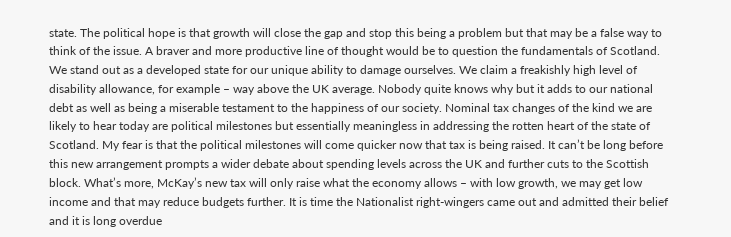state. The political hope is that growth will close the gap and stop this being a problem but that may be a false way to think of the issue. A braver and more productive line of thought would be to question the fundamentals of Scotland. We stand out as a developed state for our unique ability to damage ourselves. We claim a freakishly high level of disability allowance, for example – way above the UK average. Nobody quite knows why but it adds to our national debt as well as being a miserable testament to the happiness of our society. Nominal tax changes of the kind we are likely to hear today are political milestones but essentially meaningless in addressing the rotten heart of the state of Scotland. My fear is that the political milestones will come quicker now that tax is being raised. It can’t be long before this new arrangement prompts a wider debate about spending levels across the UK and further cuts to the Scottish block. What’s more, McKay’s new tax will only raise what the economy allows – with low growth, we may get low income and that may reduce budgets further. It is time the Nationalist right-wingers came out and admitted their belief and it is long overdue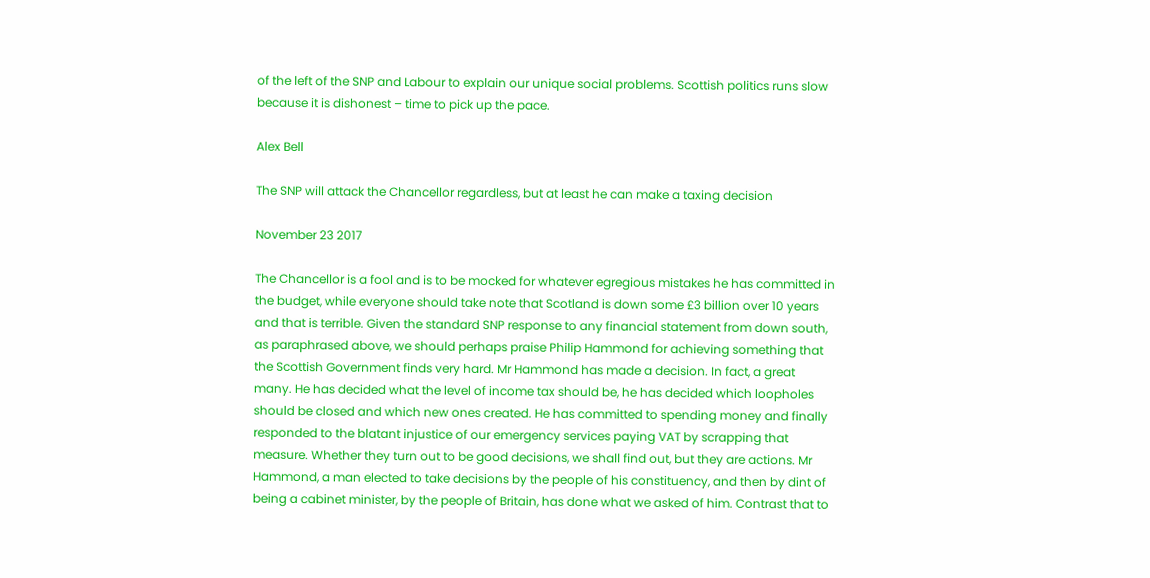of the left of the SNP and Labour to explain our unique social problems. Scottish politics runs slow because it is dishonest – time to pick up the pace.

Alex Bell

The SNP will attack the Chancellor regardless, but at least he can make a taxing decision

November 23 2017

The Chancellor is a fool and is to be mocked for whatever egregious mistakes he has committed in the budget, while everyone should take note that Scotland is down some £3 billion over 10 years and that is terrible. Given the standard SNP response to any financial statement from down south, as paraphrased above, we should perhaps praise Philip Hammond for achieving something that the Scottish Government finds very hard. Mr Hammond has made a decision. In fact, a great many. He has decided what the level of income tax should be, he has decided which loopholes should be closed and which new ones created. He has committed to spending money and finally responded to the blatant injustice of our emergency services paying VAT by scrapping that measure. Whether they turn out to be good decisions, we shall find out, but they are actions. Mr Hammond, a man elected to take decisions by the people of his constituency, and then by dint of being a cabinet minister, by the people of Britain, has done what we asked of him. Contrast that to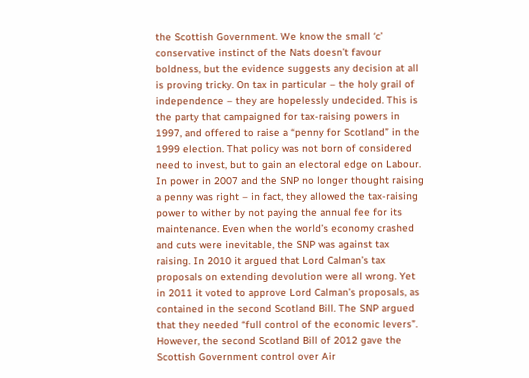the Scottish Government. We know the small ‘c’ conservative instinct of the Nats doesn’t favour boldness, but the evidence suggests any decision at all is proving tricky. On tax in particular – the holy grail of independence – they are hopelessly undecided. This is the party that campaigned for tax-raising powers in 1997, and offered to raise a “penny for Scotland” in the 1999 election. That policy was not born of considered need to invest, but to gain an electoral edge on Labour. In power in 2007 and the SNP no longer thought raising a penny was right – in fact, they allowed the tax-raising power to wither by not paying the annual fee for its maintenance. Even when the world’s economy crashed and cuts were inevitable, the SNP was against tax raising. In 2010 it argued that Lord Calman’s tax proposals on extending devolution were all wrong. Yet in 2011 it voted to approve Lord Calman’s proposals, as contained in the second Scotland Bill. The SNP argued that they needed “full control of the economic levers”. However, the second Scotland Bill of 2012 gave the Scottish Government control over Air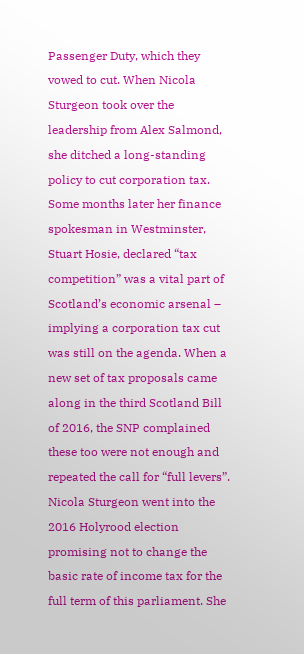Passenger Duty, which they vowed to cut. When Nicola Sturgeon took over the leadership from Alex Salmond, she ditched a long-standing policy to cut corporation tax. Some months later her finance spokesman in Westminster, Stuart Hosie, declared “tax competition” was a vital part of Scotland’s economic arsenal – implying a corporation tax cut was still on the agenda. When a new set of tax proposals came along in the third Scotland Bill of 2016, the SNP complained these too were not enough and repeated the call for “full levers”. Nicola Sturgeon went into the 2016 Holyrood election promising not to change the basic rate of income tax for the full term of this parliament. She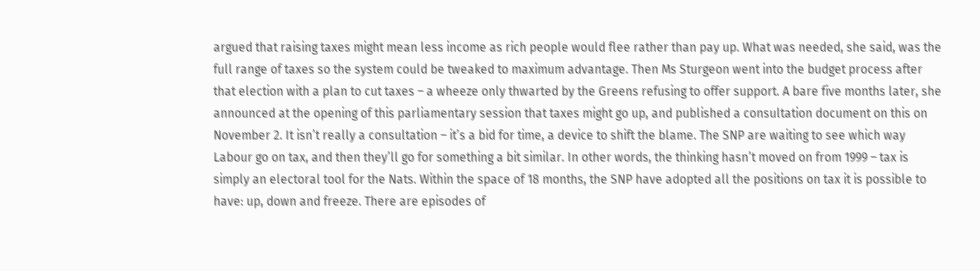argued that raising taxes might mean less income as rich people would flee rather than pay up. What was needed, she said, was the full range of taxes so the system could be tweaked to maximum advantage. Then Ms Sturgeon went into the budget process after that election with a plan to cut taxes – a wheeze only thwarted by the Greens refusing to offer support. A bare five months later, she announced at the opening of this parliamentary session that taxes might go up, and published a consultation document on this on November 2. It isn’t really a consultation – it’s a bid for time, a device to shift the blame. The SNP are waiting to see which way Labour go on tax, and then they’ll go for something a bit similar. In other words, the thinking hasn’t moved on from 1999 – tax is simply an electoral tool for the Nats. Within the space of 18 months, the SNP have adopted all the positions on tax it is possible to have: up, down and freeze. There are episodes of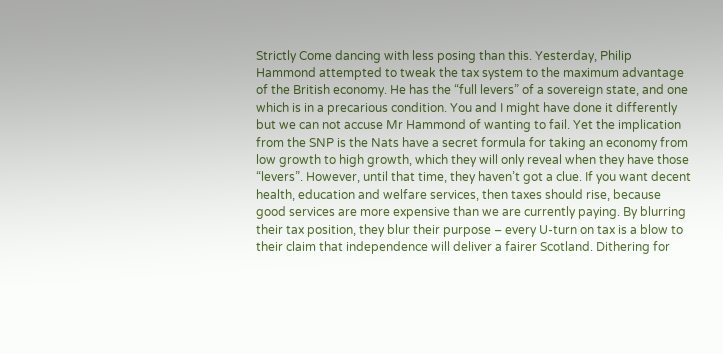Strictly Come dancing with less posing than this. Yesterday, Philip Hammond attempted to tweak the tax system to the maximum advantage of the British economy. He has the “full levers” of a sovereign state, and one which is in a precarious condition. You and I might have done it differently but we can not accuse Mr Hammond of wanting to fail. Yet the implication from the SNP is the Nats have a secret formula for taking an economy from low growth to high growth, which they will only reveal when they have those “levers”. However, until that time, they haven’t got a clue. If you want decent health, education and welfare services, then taxes should rise, because good services are more expensive than we are currently paying. By blurring their tax position, they blur their purpose – every U-turn on tax is a blow to their claim that independence will deliver a fairer Scotland. Dithering for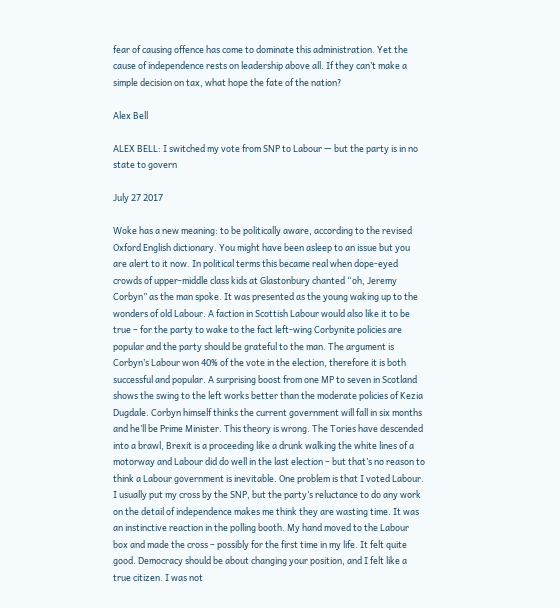fear of causing offence has come to dominate this administration. Yet the cause of independence rests on leadership above all. If they can’t make a simple decision on tax, what hope the fate of the nation?

Alex Bell

ALEX BELL: I switched my vote from SNP to Labour — but the party is in no state to govern

July 27 2017

Woke has a new meaning: to be politically aware, according to the revised Oxford English dictionary. You might have been asleep to an issue but you are alert to it now. In political terms this became real when dope-eyed crowds of upper-middle class kids at Glastonbury chanted “oh, Jeremy Corbyn” as the man spoke. It was presented as the young waking up to the wonders of old Labour. A faction in Scottish Labour would also like it to be true – for the party to wake to the fact left-wing Corbynite policies are popular and the party should be grateful to the man. The argument is Corbyn’s Labour won 40% of the vote in the election, therefore it is both successful and popular. A surprising boost from one MP to seven in Scotland shows the swing to the left works better than the moderate policies of Kezia Dugdale. Corbyn himself thinks the current government will fall in six months and he’ll be Prime Minister. This theory is wrong. The Tories have descended into a brawl, Brexit is a proceeding like a drunk walking the white lines of a motorway and Labour did do well in the last election – but that’s no reason to think a Labour government is inevitable. One problem is that I voted Labour. I usually put my cross by the SNP, but the party’s reluctance to do any work on the detail of independence makes me think they are wasting time. It was an instinctive reaction in the polling booth. My hand moved to the Labour box and made the cross – possibly for the first time in my life. It felt quite good. Democracy should be about changing your position, and I felt like a true citizen. I was not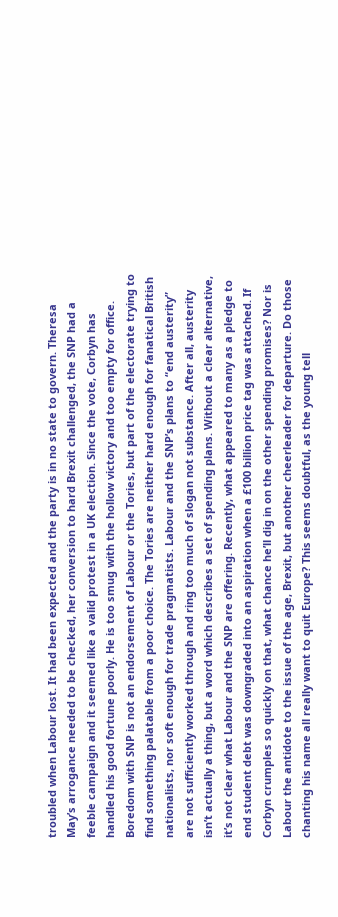troubled when Labour lost. It had been expected and the party is in no state to govern. Theresa May’s arrogance needed to be checked, her conversion to hard Brexit challenged, the SNP had a feeble campaign and it seemed like a valid protest in a UK election. Since the vote, Corbyn has handled his good fortune poorly. He is too smug with the hollow victory and too empty for office. Boredom with SNP is not an endorsement of Labour or the Tories, but part of the electorate trying to find something palatable from a poor choice. The Tories are neither hard enough for fanatical British nationalists, nor soft enough for trade pragmatists. Labour and the SNP’s plans to “end austerity” are not sufficiently worked through and ring too much of slogan not substance. After all, austerity isn’t actually a thing, but a word which describes a set of spending plans. Without a clear alternative, it’s not clear what Labour and the SNP are offering. Recently, what appeared to many as a pledge to end student debt was downgraded into an aspiration when a £100 billion price tag was attached. If Corbyn crumples so quickly on that, what chance he’ll dig in on the other spending promises? Nor is Labour the antidote to the issue of the age, Brexit, but another cheerleader for departure. Do those chanting his name all really want to quit Europe? This seems doubtful, as the young tell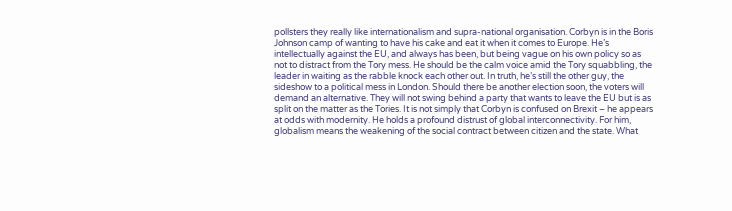pollsters they really like internationalism and supra-national organisation. Corbyn is in the Boris Johnson camp of wanting to have his cake and eat it when it comes to Europe. He’s intellectually against the EU, and always has been, but being vague on his own policy so as not to distract from the Tory mess. He should be the calm voice amid the Tory squabbling, the leader in waiting as the rabble knock each other out. In truth, he’s still the other guy, the sideshow to a political mess in London. Should there be another election soon, the voters will demand an alternative. They will not swing behind a party that wants to leave the EU but is as split on the matter as the Tories. It is not simply that Corbyn is confused on Brexit – he appears at odds with modernity. He holds a profound distrust of global interconnectivity. For him, globalism means the weakening of the social contract between citizen and the state. What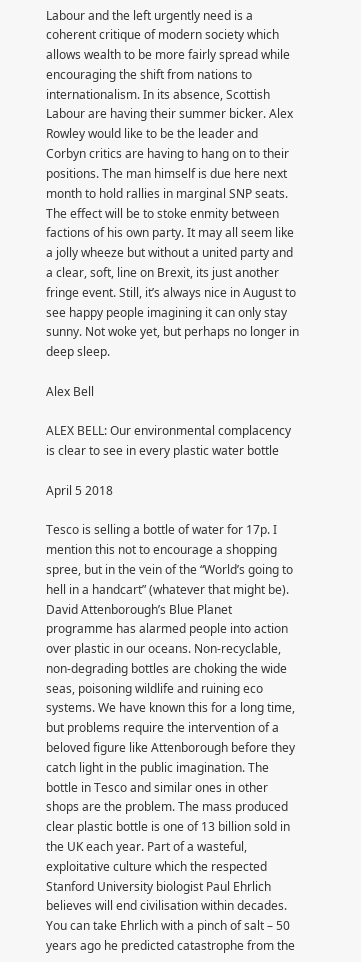Labour and the left urgently need is a coherent critique of modern society which allows wealth to be more fairly spread while encouraging the shift from nations to internationalism. In its absence, Scottish Labour are having their summer bicker. Alex Rowley would like to be the leader and Corbyn critics are having to hang on to their positions. The man himself is due here next month to hold rallies in marginal SNP seats. The effect will be to stoke enmity between factions of his own party. It may all seem like a jolly wheeze but without a united party and a clear, soft, line on Brexit, its just another fringe event. Still, it’s always nice in August to see happy people imagining it can only stay sunny. Not woke yet, but perhaps no longer in deep sleep.

Alex Bell

ALEX BELL: Our environmental complacency is clear to see in every plastic water bottle

April 5 2018

Tesco is selling a bottle of water for 17p. I mention this not to encourage a shopping spree, but in the vein of the “World’s going to hell in a handcart” (whatever that might be). David Attenborough’s Blue Planet programme has alarmed people into action over plastic in our oceans. Non-recyclable, non-degrading bottles are choking the wide seas, poisoning wildlife and ruining eco systems. We have known this for a long time, but problems require the intervention of a beloved figure like Attenborough before they catch light in the public imagination. The bottle in Tesco and similar ones in other shops are the problem. The mass produced clear plastic bottle is one of 13 billion sold in the UK each year. Part of a wasteful, exploitative culture which the respected Stanford University biologist Paul Ehrlich believes will end civilisation within decades. You can take Ehrlich with a pinch of salt – 50 years ago he predicted catastrophe from the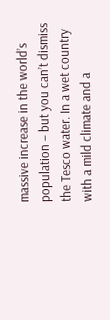massive increase in the world’s population – but you can’t dismiss the Tesco water. In a wet country with a mild climate and a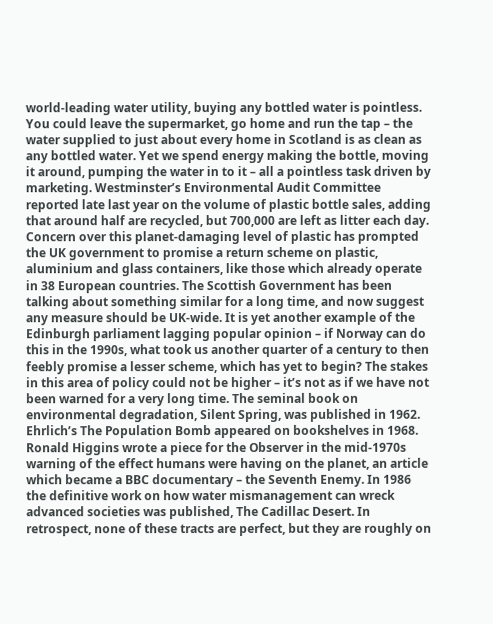world-leading water utility, buying any bottled water is pointless. You could leave the supermarket, go home and run the tap – the water supplied to just about every home in Scotland is as clean as any bottled water. Yet we spend energy making the bottle, moving it around, pumping the water in to it – all a pointless task driven by marketing. Westminster’s Environmental Audit Committee reported late last year on the volume of plastic bottle sales, adding that around half are recycled, but 700,000 are left as litter each day. Concern over this planet-damaging level of plastic has prompted the UK government to promise a return scheme on plastic, aluminium and glass containers, like those which already operate in 38 European countries. The Scottish Government has been talking about something similar for a long time, and now suggest any measure should be UK-wide. It is yet another example of the Edinburgh parliament lagging popular opinion – if Norway can do this in the 1990s, what took us another quarter of a century to then feebly promise a lesser scheme, which has yet to begin? The stakes in this area of policy could not be higher – it’s not as if we have not been warned for a very long time. The seminal book on environmental degradation, Silent Spring, was published in 1962. Ehrlich’s The Population Bomb appeared on bookshelves in 1968. Ronald Higgins wrote a piece for the Observer in the mid-1970s warning of the effect humans were having on the planet, an article which became a BBC documentary – the Seventh Enemy. In 1986 the definitive work on how water mismanagement can wreck advanced societies was published, The Cadillac Desert. In retrospect, none of these tracts are perfect, but they are roughly on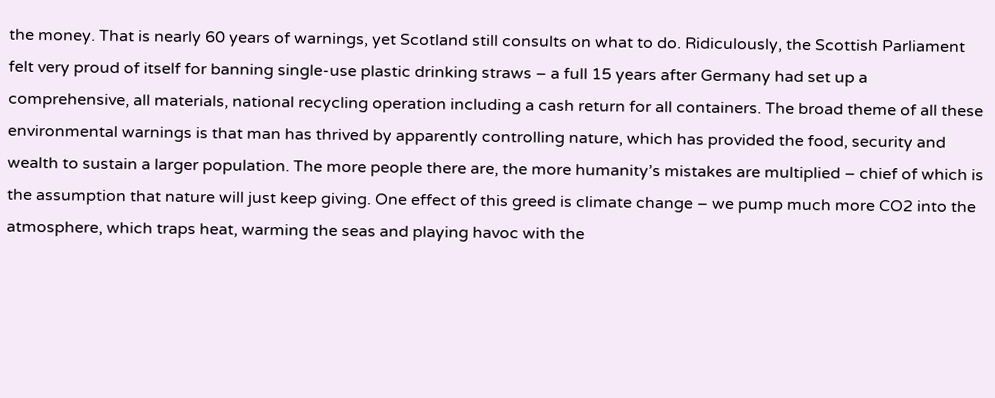the money. That is nearly 60 years of warnings, yet Scotland still consults on what to do. Ridiculously, the Scottish Parliament felt very proud of itself for banning single-use plastic drinking straws – a full 15 years after Germany had set up a comprehensive, all materials, national recycling operation including a cash return for all containers. The broad theme of all these environmental warnings is that man has thrived by apparently controlling nature, which has provided the food, security and wealth to sustain a larger population. The more people there are, the more humanity’s mistakes are multiplied – chief of which is the assumption that nature will just keep giving. One effect of this greed is climate change – we pump much more CO2 into the atmosphere, which traps heat, warming the seas and playing havoc with the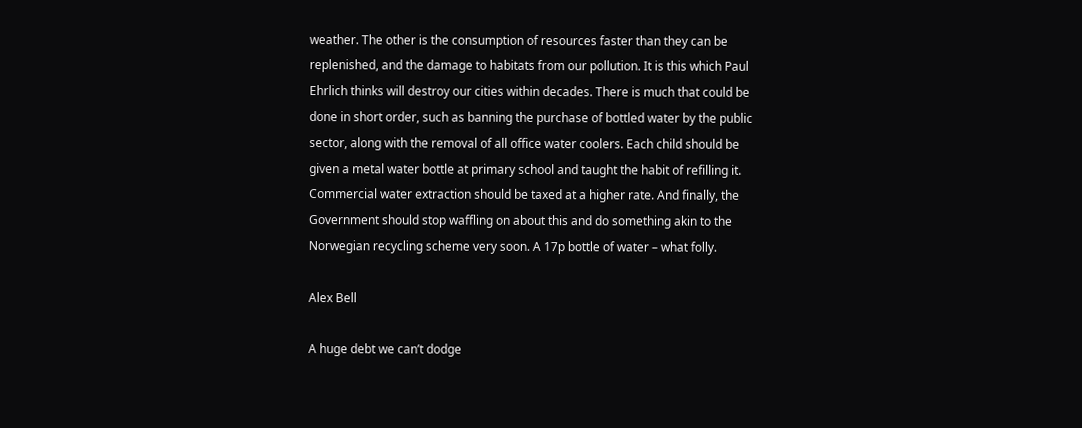weather. The other is the consumption of resources faster than they can be replenished, and the damage to habitats from our pollution. It is this which Paul Ehrlich thinks will destroy our cities within decades. There is much that could be done in short order, such as banning the purchase of bottled water by the public sector, along with the removal of all office water coolers. Each child should be given a metal water bottle at primary school and taught the habit of refilling it. Commercial water extraction should be taxed at a higher rate. And finally, the Government should stop waffling on about this and do something akin to the Norwegian recycling scheme very soon. A 17p bottle of water – what folly.

Alex Bell

A huge debt we can’t dodge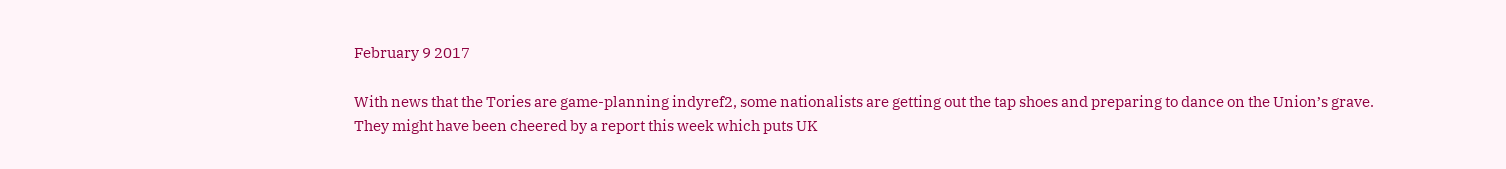February 9 2017

With news that the Tories are game-planning indyref2, some nationalists are getting out the tap shoes and preparing to dance on the Union’s grave. They might have been cheered by a report this week which puts UK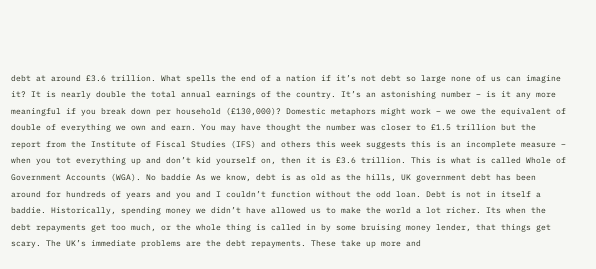debt at around £3.6 trillion. What spells the end of a nation if it’s not debt so large none of us can imagine it? It is nearly double the total annual earnings of the country. It’s an astonishing number – is it any more meaningful if you break down per household (£130,000)? Domestic metaphors might work – we owe the equivalent of double of everything we own and earn. You may have thought the number was closer to £1.5 trillion but the report from the Institute of Fiscal Studies (IFS) and others this week suggests this is an incomplete measure – when you tot everything up and don’t kid yourself on, then it is £3.6 trillion. This is what is called Whole of Government Accounts (WGA). No baddie As we know, debt is as old as the hills, UK government debt has been around for hundreds of years and you and I couldn’t function without the odd loan. Debt is not in itself a baddie. Historically, spending money we didn’t have allowed us to make the world a lot richer. Its when the debt repayments get too much, or the whole thing is called in by some bruising money lender, that things get scary. The UK’s immediate problems are the debt repayments. These take up more and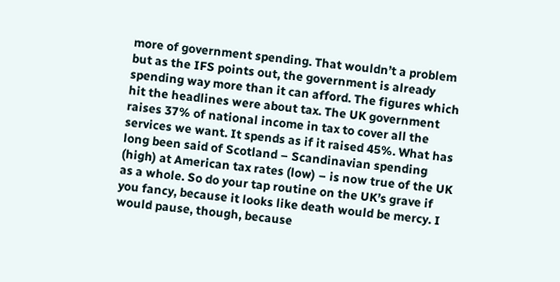more of government spending. That wouldn’t a problem but as the IFS points out, the government is already spending way more than it can afford. The figures which hit the headlines were about tax. The UK government raises 37% of national income in tax to cover all the services we want. It spends as if it raised 45%. What has long been said of Scotland – Scandinavian spending (high) at American tax rates (low) – is now true of the UK as a whole. So do your tap routine on the UK’s grave if you fancy, because it looks like death would be mercy. I would pause, though, because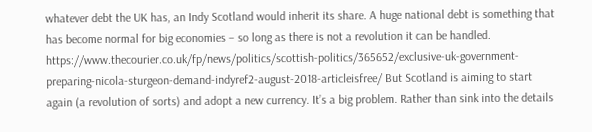whatever debt the UK has, an Indy Scotland would inherit its share. A huge national debt is something that has become normal for big economies – so long as there is not a revolution it can be handled. https://www.thecourier.co.uk/fp/news/politics/scottish-politics/365652/exclusive-uk-government-preparing-nicola-sturgeon-demand-indyref2-august-2018-articleisfree/ But Scotland is aiming to start again (a revolution of sorts) and adopt a new currency. It’s a big problem. Rather than sink into the details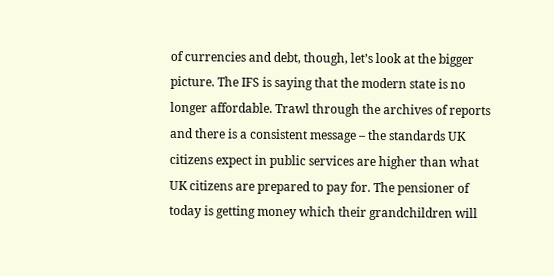of currencies and debt, though, let’s look at the bigger picture. The IFS is saying that the modern state is no longer affordable. Trawl through the archives of reports and there is a consistent message – the standards UK citizens expect in public services are higher than what UK citizens are prepared to pay for. The pensioner of today is getting money which their grandchildren will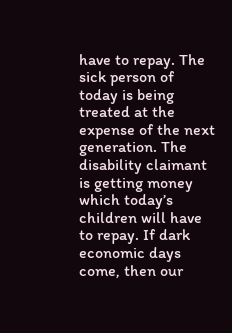have to repay. The sick person of today is being treated at the expense of the next generation. The disability claimant is getting money which today’s children will have to repay. If dark economic days come, then our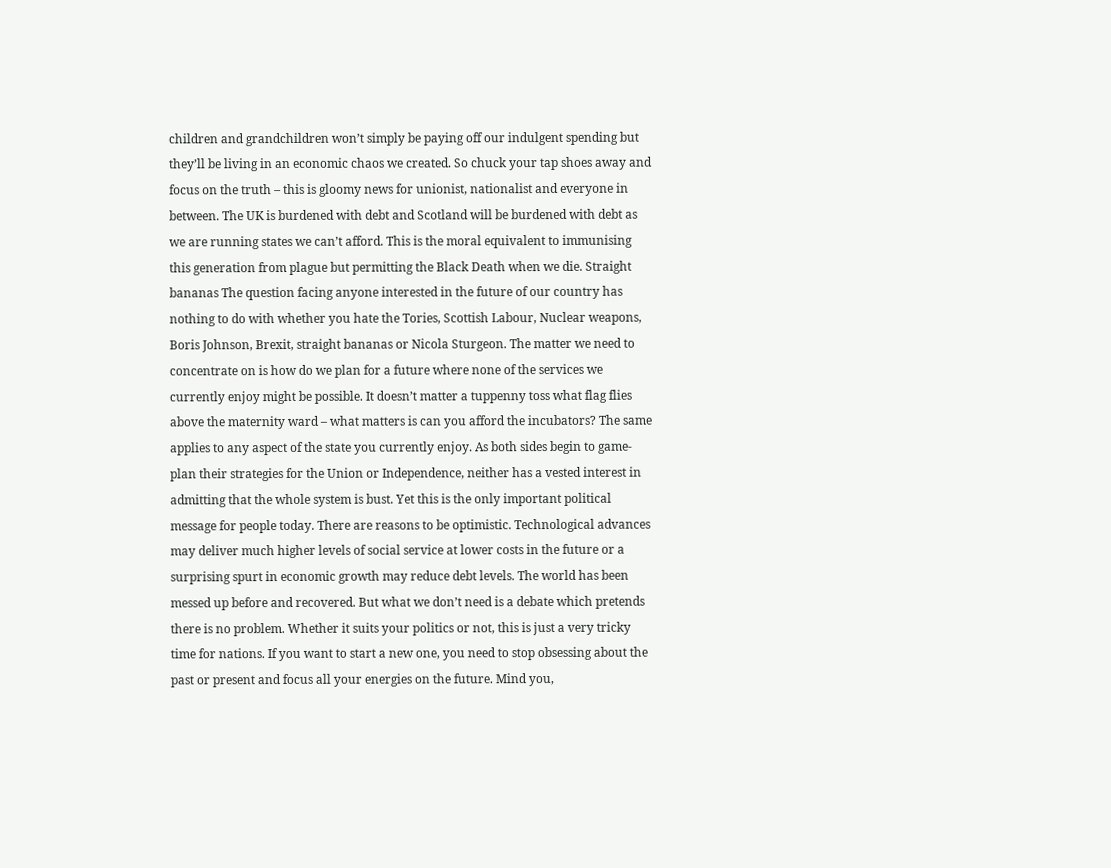children and grandchildren won’t simply be paying off our indulgent spending but they’ll be living in an economic chaos we created. So chuck your tap shoes away and focus on the truth – this is gloomy news for unionist, nationalist and everyone in between. The UK is burdened with debt and Scotland will be burdened with debt as we are running states we can’t afford. This is the moral equivalent to immunising this generation from plague but permitting the Black Death when we die. Straight bananas The question facing anyone interested in the future of our country has nothing to do with whether you hate the Tories, Scottish Labour, Nuclear weapons, Boris Johnson, Brexit, straight bananas or Nicola Sturgeon. The matter we need to concentrate on is how do we plan for a future where none of the services we currently enjoy might be possible. It doesn’t matter a tuppenny toss what flag flies above the maternity ward – what matters is can you afford the incubators? The same applies to any aspect of the state you currently enjoy. As both sides begin to game-plan their strategies for the Union or Independence, neither has a vested interest in admitting that the whole system is bust. Yet this is the only important political message for people today. There are reasons to be optimistic. Technological advances may deliver much higher levels of social service at lower costs in the future or a surprising spurt in economic growth may reduce debt levels. The world has been messed up before and recovered. But what we don’t need is a debate which pretends there is no problem. Whether it suits your politics or not, this is just a very tricky time for nations. If you want to start a new one, you need to stop obsessing about the past or present and focus all your energies on the future. Mind you,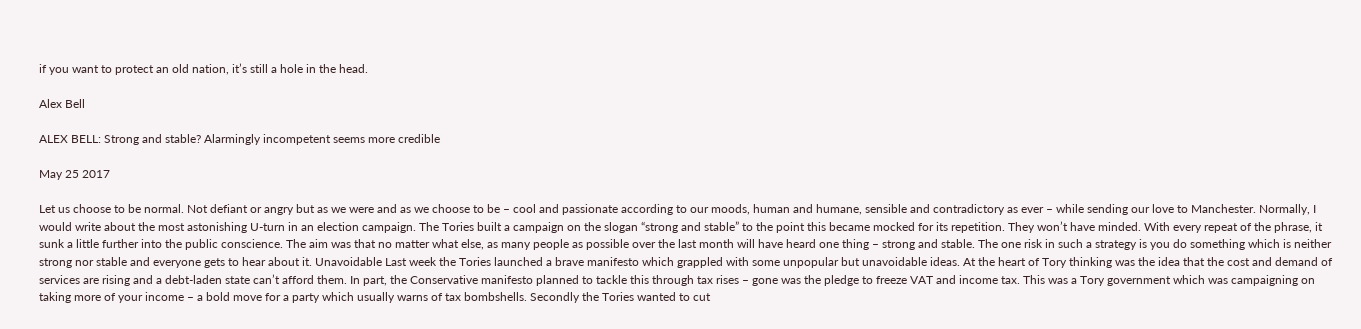if you want to protect an old nation, it’s still a hole in the head.

Alex Bell

ALEX BELL: Strong and stable? Alarmingly incompetent seems more credible

May 25 2017

Let us choose to be normal. Not defiant or angry but as we were and as we choose to be – cool and passionate according to our moods, human and humane, sensible and contradictory as ever – while sending our love to Manchester. Normally, I would write about the most astonishing U-turn in an election campaign. The Tories built a campaign on the slogan “strong and stable” to the point this became mocked for its repetition. They won’t have minded. With every repeat of the phrase, it sunk a little further into the public conscience. The aim was that no matter what else, as many people as possible over the last month will have heard one thing – strong and stable. The one risk in such a strategy is you do something which is neither strong nor stable and everyone gets to hear about it. Unavoidable Last week the Tories launched a brave manifesto which grappled with some unpopular but unavoidable ideas. At the heart of Tory thinking was the idea that the cost and demand of services are rising and a debt-laden state can’t afford them. In part, the Conservative manifesto planned to tackle this through tax rises – gone was the pledge to freeze VAT and income tax. This was a Tory government which was campaigning on taking more of your income – a bold move for a party which usually warns of tax bombshells. Secondly the Tories wanted to cut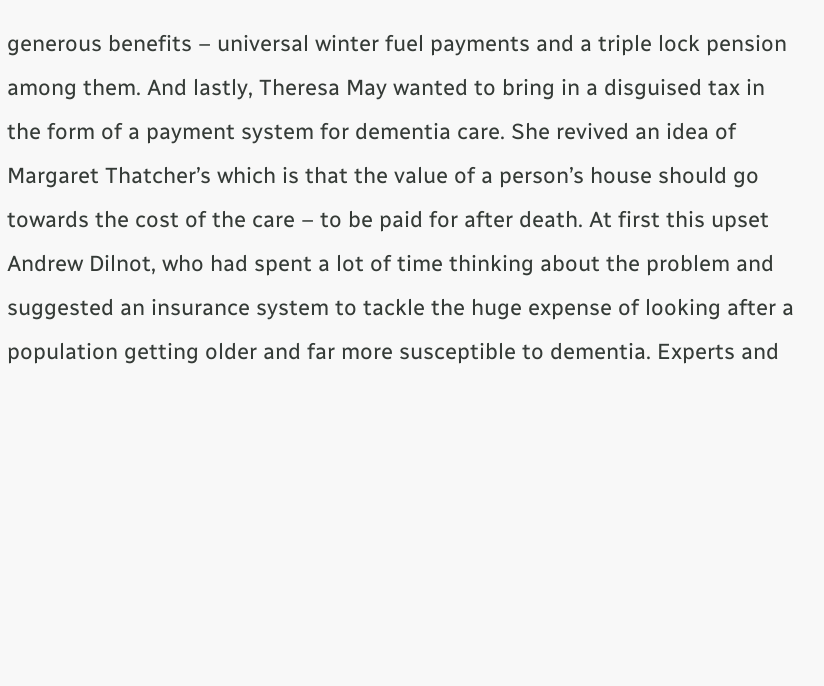generous benefits – universal winter fuel payments and a triple lock pension among them. And lastly, Theresa May wanted to bring in a disguised tax in the form of a payment system for dementia care. She revived an idea of Margaret Thatcher’s which is that the value of a person’s house should go towards the cost of the care – to be paid for after death. At first this upset Andrew Dilnot, who had spent a lot of time thinking about the problem and suggested an insurance system to tackle the huge expense of looking after a population getting older and far more susceptible to dementia. Experts and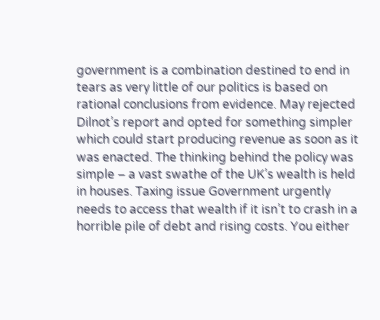government is a combination destined to end in tears as very little of our politics is based on rational conclusions from evidence. May rejected Dilnot’s report and opted for something simpler which could start producing revenue as soon as it was enacted. The thinking behind the policy was simple – a vast swathe of the UK’s wealth is held in houses. Taxing issue Government urgently needs to access that wealth if it isn’t to crash in a horrible pile of debt and rising costs. You either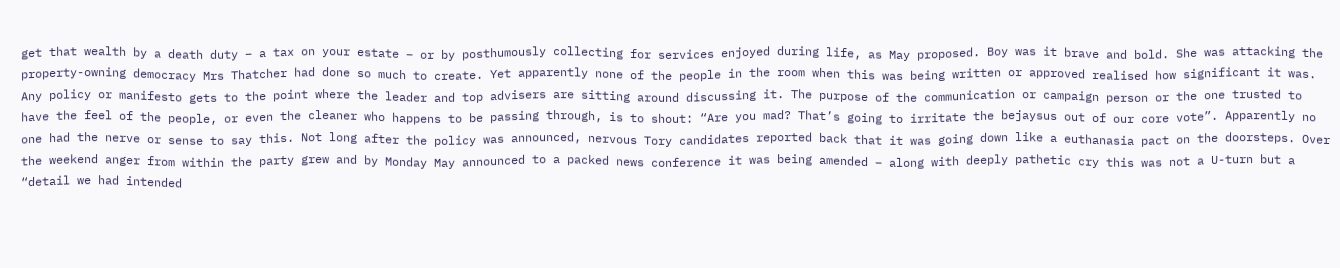get that wealth by a death duty – a tax on your estate – or by posthumously collecting for services enjoyed during life, as May proposed. Boy was it brave and bold. She was attacking the property-owning democracy Mrs Thatcher had done so much to create. Yet apparently none of the people in the room when this was being written or approved realised how significant it was. Any policy or manifesto gets to the point where the leader and top advisers are sitting around discussing it. The purpose of the communication or campaign person or the one trusted to have the feel of the people, or even the cleaner who happens to be passing through, is to shout: “Are you mad? That’s going to irritate the bejaysus out of our core vote”. Apparently no one had the nerve or sense to say this. Not long after the policy was announced, nervous Tory candidates reported back that it was going down like a euthanasia pact on the doorsteps. Over the weekend anger from within the party grew and by Monday May announced to a packed news conference it was being amended – along with deeply pathetic cry this was not a U-turn but a “detail we had intended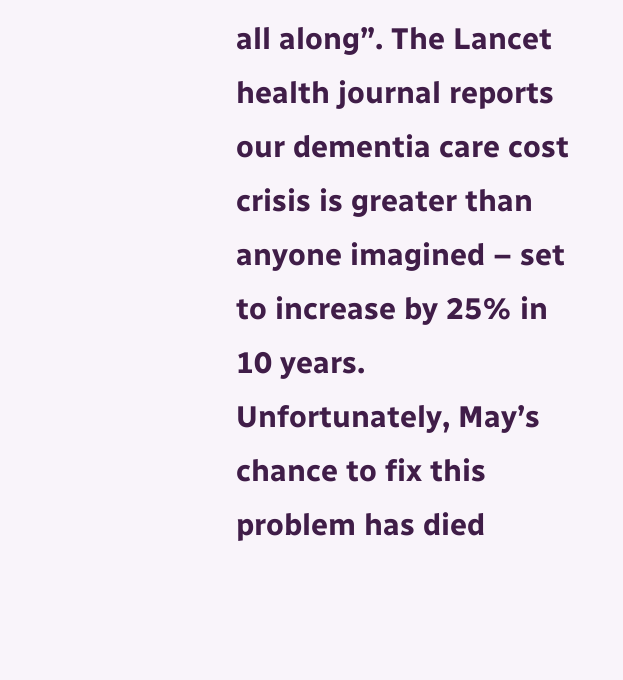all along”. The Lancet health journal reports our dementia care cost crisis is greater than anyone imagined – set to increase by 25% in 10 years. Unfortunately, May’s chance to fix this problem has died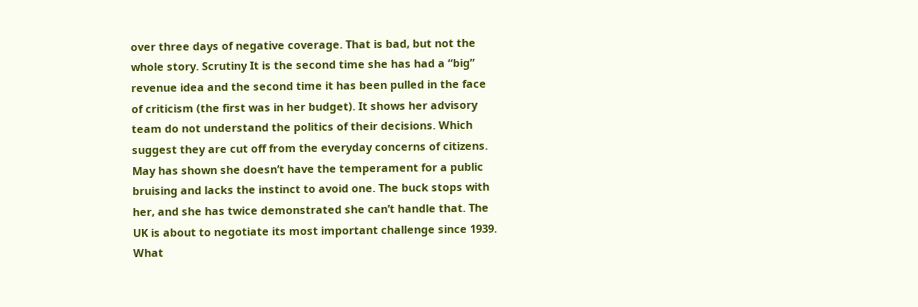over three days of negative coverage. That is bad, but not the whole story. Scrutiny It is the second time she has had a “big” revenue idea and the second time it has been pulled in the face of criticism (the first was in her budget). It shows her advisory team do not understand the politics of their decisions. Which suggest they are cut off from the everyday concerns of citizens. May has shown she doesn’t have the temperament for a public bruising and lacks the instinct to avoid one. The buck stops with her, and she has twice demonstrated she can’t handle that. The UK is about to negotiate its most important challenge since 1939. What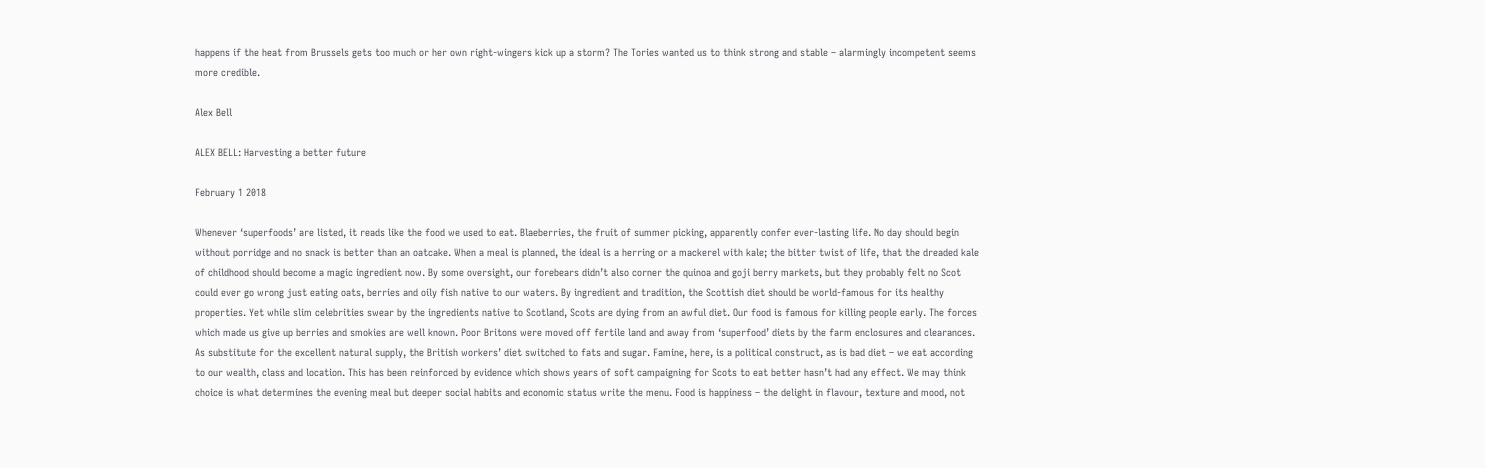happens if the heat from Brussels gets too much or her own right-wingers kick up a storm? The Tories wanted us to think strong and stable – alarmingly incompetent seems more credible.

Alex Bell

ALEX BELL: Harvesting a better future

February 1 2018

Whenever ‘superfoods’ are listed, it reads like the food we used to eat. Blaeberries, the fruit of summer picking, apparently confer ever-lasting life. No day should begin without porridge and no snack is better than an oatcake. When a meal is planned, the ideal is a herring or a mackerel with kale; the bitter twist of life, that the dreaded kale of childhood should become a magic ingredient now. By some oversight, our forebears didn’t also corner the quinoa and goji berry markets, but they probably felt no Scot could ever go wrong just eating oats, berries and oily fish native to our waters. By ingredient and tradition, the Scottish diet should be world-famous for its healthy properties. Yet while slim celebrities swear by the ingredients native to Scotland, Scots are dying from an awful diet. Our food is famous for killing people early. The forces which made us give up berries and smokies are well known. Poor Britons were moved off fertile land and away from ‘superfood’ diets by the farm enclosures and clearances. As substitute for the excellent natural supply, the British workers’ diet switched to fats and sugar. Famine, here, is a political construct, as is bad diet – we eat according to our wealth, class and location. This has been reinforced by evidence which shows years of soft campaigning for Scots to eat better hasn’t had any effect. We may think choice is what determines the evening meal but deeper social habits and economic status write the menu. Food is happiness – the delight in flavour, texture and mood, not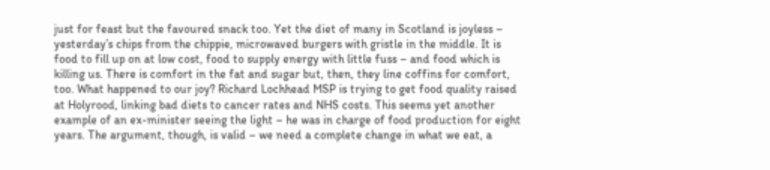just for feast but the favoured snack too. Yet the diet of many in Scotland is joyless – yesterday’s chips from the chippie, microwaved burgers with gristle in the middle. It is food to fill up on at low cost, food to supply energy with little fuss – and food which is killing us. There is comfort in the fat and sugar but, then, they line coffins for comfort, too. What happened to our joy? Richard Lochhead MSP is trying to get food quality raised at Holyrood, linking bad diets to cancer rates and NHS costs. This seems yet another example of an ex-minister seeing the light – he was in charge of food production for eight years. The argument, though, is valid – we need a complete change in what we eat, a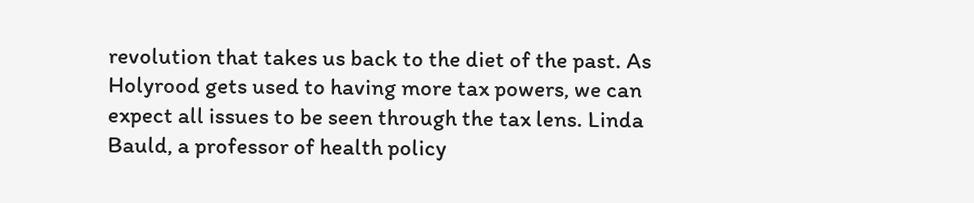revolution that takes us back to the diet of the past. As Holyrood gets used to having more tax powers, we can expect all issues to be seen through the tax lens. Linda Bauld, a professor of health policy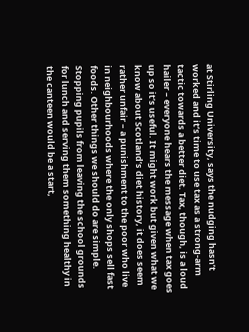at Stirling University, says the nudging hasn’t worked and it’s time to use tax as a strong-arm tactic towards a better diet. Tax, though, is a loud hailer – everyone hears the message when tax goes up so it’s useful. It might work but given what we know about Scotland’s diet history, it does seem rather unfair – a punishment to the poor who live in neighbourhoods where the only shops sell fast foods. Other things we should do are simple. Stopping pupils from leaving the school grounds for lunch and serving them something healthy in the canteen would be a start,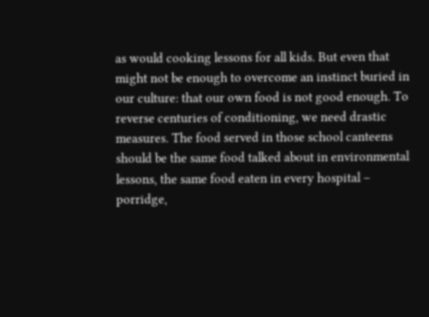as would cooking lessons for all kids. But even that might not be enough to overcome an instinct buried in our culture: that our own food is not good enough. To reverse centuries of conditioning, we need drastic measures. The food served in those school canteens should be the same food talked about in environmental lessons, the same food eaten in every hospital – porridge,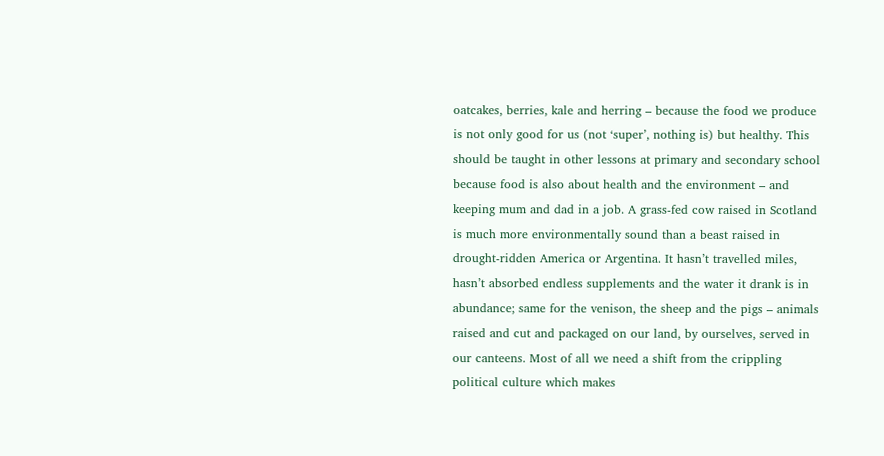oatcakes, berries, kale and herring – because the food we produce is not only good for us (not ‘super’, nothing is) but healthy. This should be taught in other lessons at primary and secondary school because food is also about health and the environment – and keeping mum and dad in a job. A grass-fed cow raised in Scotland is much more environmentally sound than a beast raised in drought-ridden America or Argentina. It hasn’t travelled miles, hasn’t absorbed endless supplements and the water it drank is in abundance; same for the venison, the sheep and the pigs – animals raised and cut and packaged on our land, by ourselves, served in our canteens. Most of all we need a shift from the crippling political culture which makes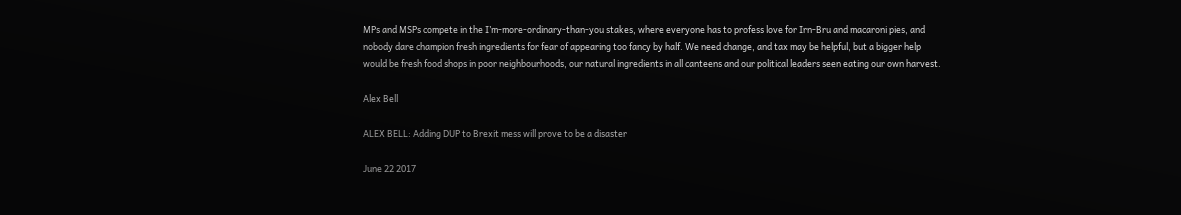MPs and MSPs compete in the I’m-more-ordinary-than-you stakes, where everyone has to profess love for Irn-Bru and macaroni pies, and nobody dare champion fresh ingredients for fear of appearing too fancy by half. We need change, and tax may be helpful, but a bigger help would be fresh food shops in poor neighbourhoods, our natural ingredients in all canteens and our political leaders seen eating our own harvest.

Alex Bell

ALEX BELL: Adding DUP to Brexit mess will prove to be a disaster

June 22 2017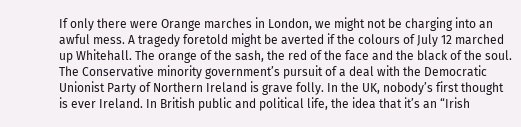If only there were Orange marches in London, we might not be charging into an awful mess. A tragedy foretold might be averted if the colours of July 12 marched up Whitehall. The orange of the sash, the red of the face and the black of the soul. The Conservative minority government’s pursuit of a deal with the Democratic Unionist Party of Northern Ireland is grave folly. In the UK, nobody’s first thought is ever Ireland. In British public and political life, the idea that it’s an “Irish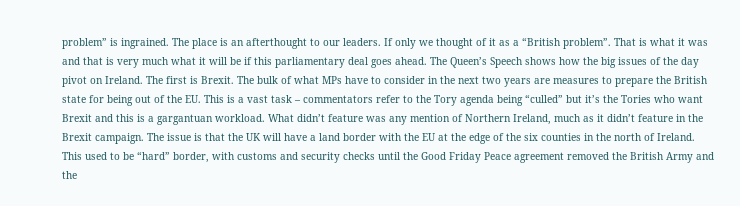problem” is ingrained. The place is an afterthought to our leaders. If only we thought of it as a “British problem”. That is what it was and that is very much what it will be if this parliamentary deal goes ahead. The Queen’s Speech shows how the big issues of the day pivot on Ireland. The first is Brexit. The bulk of what MPs have to consider in the next two years are measures to prepare the British state for being out of the EU. This is a vast task – commentators refer to the Tory agenda being “culled” but it’s the Tories who want Brexit and this is a gargantuan workload. What didn’t feature was any mention of Northern Ireland, much as it didn’t feature in the Brexit campaign. The issue is that the UK will have a land border with the EU at the edge of the six counties in the north of Ireland. This used to be “hard” border, with customs and security checks until the Good Friday Peace agreement removed the British Army and the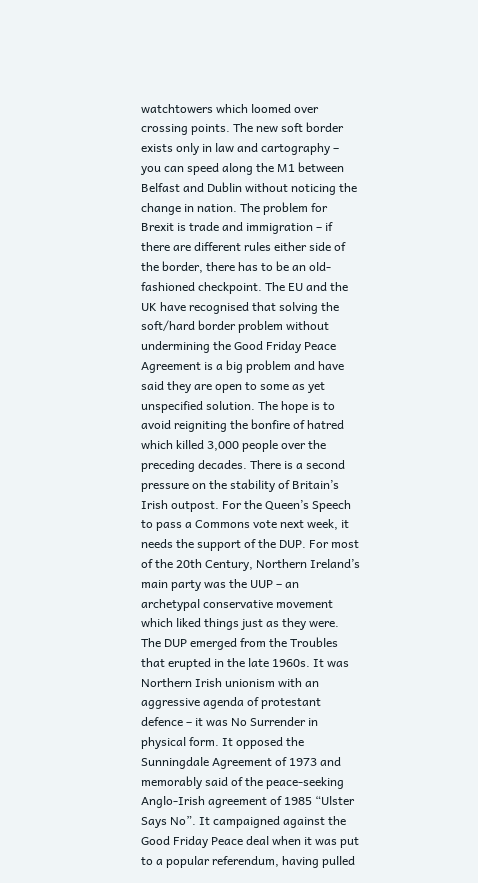watchtowers which loomed over crossing points. The new soft border exists only in law and cartography – you can speed along the M1 between Belfast and Dublin without noticing the change in nation. The problem for Brexit is trade and immigration – if there are different rules either side of the border, there has to be an old-fashioned checkpoint. The EU and the UK have recognised that solving the soft/hard border problem without undermining the Good Friday Peace Agreement is a big problem and have said they are open to some as yet unspecified solution. The hope is to avoid reigniting the bonfire of hatred which killed 3,000 people over the preceding decades. There is a second pressure on the stability of Britain’s Irish outpost. For the Queen’s Speech to pass a Commons vote next week, it needs the support of the DUP. For most of the 20th Century, Northern Ireland’s main party was the UUP – an archetypal conservative movement which liked things just as they were. The DUP emerged from the Troubles that erupted in the late 1960s. It was Northern Irish unionism with an aggressive agenda of protestant defence – it was No Surrender in physical form. It opposed the Sunningdale Agreement of 1973 and memorably said of the peace-seeking Anglo-Irish agreement of 1985 “Ulster Says No”. It campaigned against the Good Friday Peace deal when it was put to a popular referendum, having pulled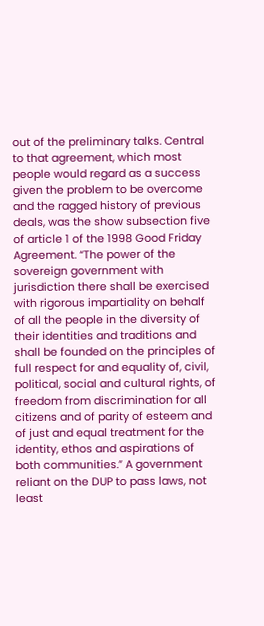out of the preliminary talks. Central to that agreement, which most people would regard as a success given the problem to be overcome and the ragged history of previous deals, was the show subsection five of article 1 of the 1998 Good Friday Agreement. “The power of the sovereign government with jurisdiction there shall be exercised with rigorous impartiality on behalf of all the people in the diversity of their identities and traditions and shall be founded on the principles of full respect for and equality of, civil, political, social and cultural rights, of freedom from discrimination for all citizens and of parity of esteem and of just and equal treatment for the identity, ethos and aspirations of both communities.” A government reliant on the DUP to pass laws, not least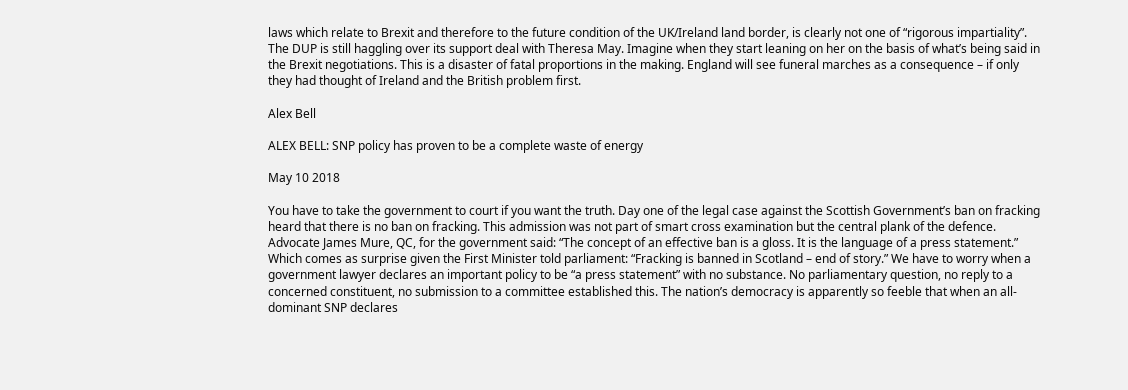laws which relate to Brexit and therefore to the future condition of the UK/Ireland land border, is clearly not one of “rigorous impartiality”. The DUP is still haggling over its support deal with Theresa May. Imagine when they start leaning on her on the basis of what’s being said in the Brexit negotiations. This is a disaster of fatal proportions in the making. England will see funeral marches as a consequence – if only they had thought of Ireland and the British problem first.

Alex Bell

ALEX BELL: SNP policy has proven to be a complete waste of energy

May 10 2018

You have to take the government to court if you want the truth. Day one of the legal case against the Scottish Government’s ban on fracking heard that there is no ban on fracking. This admission was not part of smart cross examination but the central plank of the defence. Advocate James Mure, QC, for the government said: “The concept of an effective ban is a gloss. It is the language of a press statement.” Which comes as surprise given the First Minister told parliament: “Fracking is banned in Scotland – end of story.” We have to worry when a government lawyer declares an important policy to be “a press statement” with no substance. No parliamentary question, no reply to a concerned constituent, no submission to a committee established this. The nation’s democracy is apparently so feeble that when an all-dominant SNP declares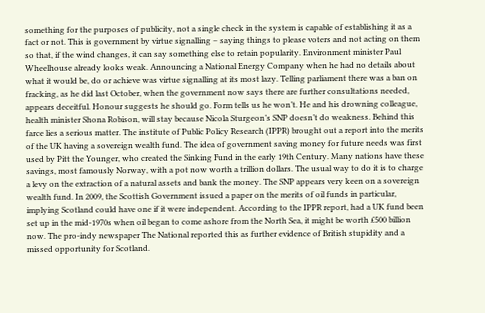something for the purposes of publicity, not a single check in the system is capable of establishing it as a fact or not. This is government by virtue signalling – saying things to please voters and not acting on them so that, if the wind changes, it can say something else to retain popularity. Environment minister Paul Wheelhouse already looks weak. Announcing a National Energy Company when he had no details about what it would be, do or achieve was virtue signalling at its most lazy. Telling parliament there was a ban on fracking, as he did last October, when the government now says there are further consultations needed, appears deceitful. Honour suggests he should go. Form tells us he won’t. He and his drowning colleague, health minister Shona Robison, will stay because Nicola Sturgeon’s SNP doesn’t do weakness. Behind this farce lies a serious matter. The institute of Public Policy Research (IPPR) brought out a report into the merits of the UK having a sovereign wealth fund. The idea of government saving money for future needs was first used by Pitt the Younger, who created the Sinking Fund in the early 19th Century. Many nations have these savings, most famously Norway, with a pot now worth a trillion dollars. The usual way to do it is to charge a levy on the extraction of a natural assets and bank the money. The SNP appears very keen on a sovereign wealth fund. In 2009, the Scottish Government issued a paper on the merits of oil funds in particular, implying Scotland could have one if it were independent. According to the IPPR report, had a UK fund been set up in the mid-1970s when oil began to come ashore from the North Sea, it might be worth £500 billion now. The pro-indy newspaper The National reported this as further evidence of British stupidity and a missed opportunity for Scotland.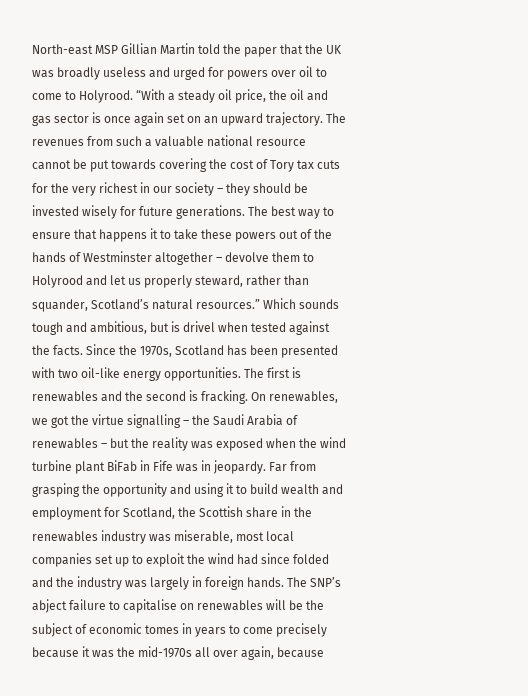North-east MSP Gillian Martin told the paper that the UK was broadly useless and urged for powers over oil to come to Holyrood. “With a steady oil price, the oil and gas sector is once again set on an upward trajectory. The revenues from such a valuable national resource cannot be put towards covering the cost of Tory tax cuts for the very richest in our society – they should be invested wisely for future generations. The best way to ensure that happens it to take these powers out of the hands of Westminster altogether – devolve them to Holyrood and let us properly steward, rather than squander, Scotland’s natural resources.” Which sounds tough and ambitious, but is drivel when tested against the facts. Since the 1970s, Scotland has been presented with two oil-like energy opportunities. The first is renewables and the second is fracking. On renewables, we got the virtue signalling – the Saudi Arabia of renewables – but the reality was exposed when the wind turbine plant BiFab in Fife was in jeopardy. Far from grasping the opportunity and using it to build wealth and employment for Scotland, the Scottish share in the renewables industry was miserable, most local companies set up to exploit the wind had since folded and the industry was largely in foreign hands. The SNP’s abject failure to capitalise on renewables will be the subject of economic tomes in years to come precisely because it was the mid-1970s all over again, because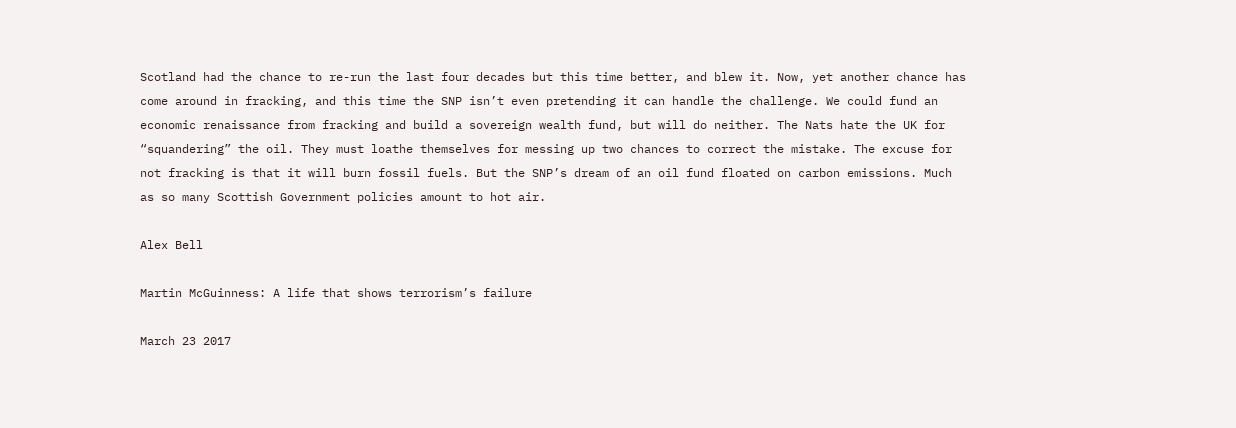Scotland had the chance to re-run the last four decades but this time better, and blew it. Now, yet another chance has come around in fracking, and this time the SNP isn’t even pretending it can handle the challenge. We could fund an economic renaissance from fracking and build a sovereign wealth fund, but will do neither. The Nats hate the UK for “squandering” the oil. They must loathe themselves for messing up two chances to correct the mistake. The excuse for not fracking is that it will burn fossil fuels. But the SNP’s dream of an oil fund floated on carbon emissions. Much as so many Scottish Government policies amount to hot air.

Alex Bell

Martin McGuinness: A life that shows terrorism’s failure

March 23 2017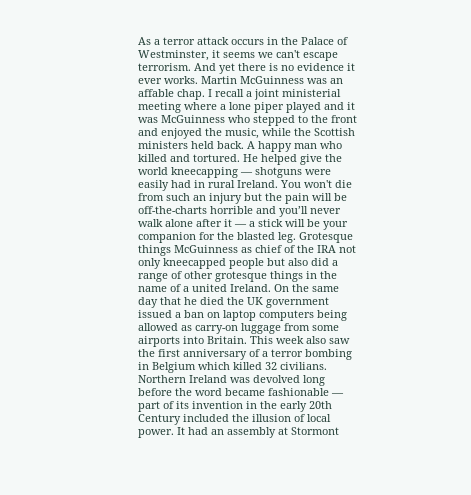As a terror attack occurs in the Palace of Westminster, it seems we can't escape terrorism. And yet there is no evidence it ever works. Martin McGuinness was an affable chap. I recall a joint ministerial meeting where a lone piper played and it was McGuinness who stepped to the front and enjoyed the music, while the Scottish ministers held back. A happy man who killed and tortured. He helped give the world kneecapping — shotguns were easily had in rural Ireland. You won't die from such an injury but the pain will be off-the-charts horrible and you’ll never walk alone after it — a stick will be your companion for the blasted leg. Grotesque things McGuinness as chief of the IRA not only kneecapped people but also did a range of other grotesque things in the name of a united Ireland. On the same day that he died the UK government issued a ban on laptop computers being allowed as carry-on luggage from some airports into Britain. This week also saw the first anniversary of a terror bombing in Belgium which killed 32 civilians. Northern Ireland was devolved long before the word became fashionable — part of its invention in the early 20th Century included the illusion of local power. It had an assembly at Stormont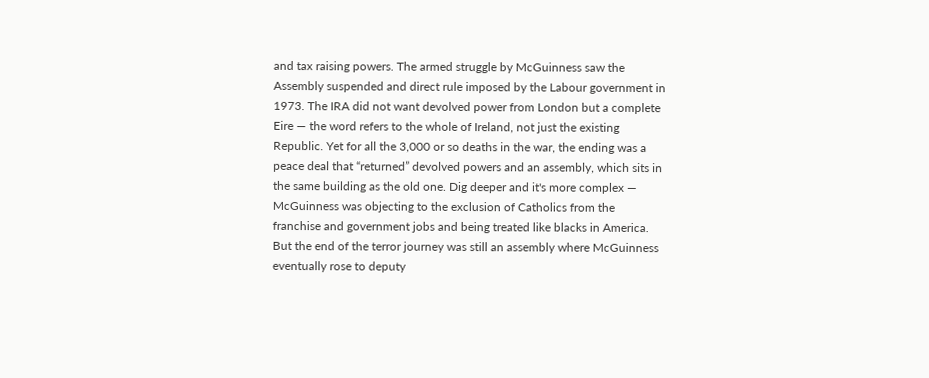and tax raising powers. The armed struggle by McGuinness saw the Assembly suspended and direct rule imposed by the Labour government in 1973. The IRA did not want devolved power from London but a complete Eire — the word refers to the whole of Ireland, not just the existing Republic. Yet for all the 3,000 or so deaths in the war, the ending was a peace deal that “returned” devolved powers and an assembly, which sits in the same building as the old one. Dig deeper and it's more complex — McGuinness was objecting to the exclusion of Catholics from the franchise and government jobs and being treated like blacks in America. But the end of the terror journey was still an assembly where McGuinness eventually rose to deputy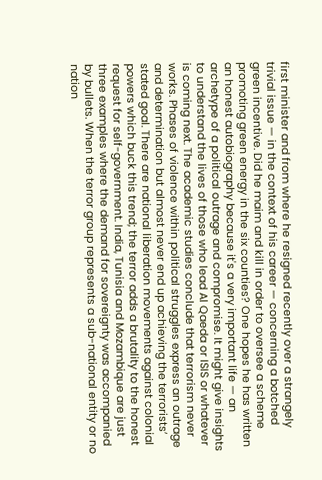first minister and from where he resigned recently over a strangely trivial issue — in the context of his career — concerning a botched green incentive. Did he maim and kill in order to oversee a scheme promoting green energy in the six counties? One hopes he has written an honest autobiography because it's a very important life — an archetype of a political outrage and compromise. It might give insights to understand the lives of those who lead Al Qaeda or ISIS or whatever is coming next. The academic studies conclude that terrorism never works. Phases of violence within political struggles express an outrage and determination but almost never end up achieving the terrorists’ stated goal. There are national liberation movements against colonial powers which buck this trend; the terror adds a brutality to the honest request for self-government. India, Tunisia and Mozambique are just three examples where the demand for sovereignty was accompanied by bullets. When the terror group represents a sub-national entity or no nation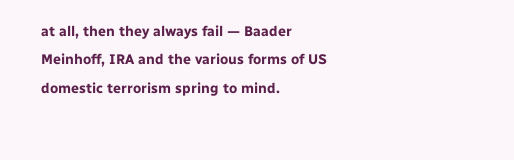at all, then they always fail — Baader Meinhoff, IRA and the various forms of US domestic terrorism spring to mind.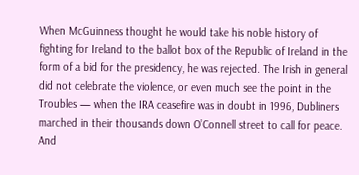When McGuinness thought he would take his noble history of fighting for Ireland to the ballot box of the Republic of Ireland in the form of a bid for the presidency, he was rejected. The Irish in general did not celebrate the violence, or even much see the point in the Troubles — when the IRA ceasefire was in doubt in 1996, Dubliners marched in their thousands down O’Connell street to call for peace. And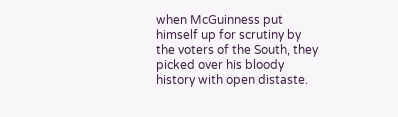when McGuinness put himself up for scrutiny by the voters of the South, they picked over his bloody history with open distaste.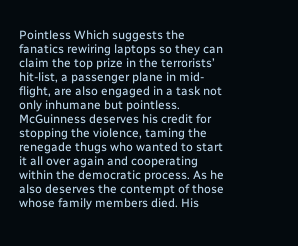Pointless Which suggests the fanatics rewiring laptops so they can claim the top prize in the terrorists’ hit-list, a passenger plane in mid-flight, are also engaged in a task not only inhumane but pointless. McGuinness deserves his credit for stopping the violence, taming the renegade thugs who wanted to start it all over again and cooperating within the democratic process. As he also deserves the contempt of those whose family members died. His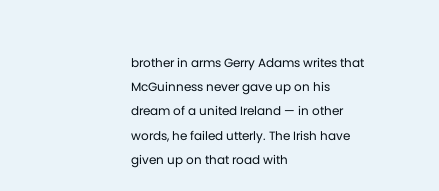brother in arms Gerry Adams writes that McGuinness never gave up on his dream of a united Ireland — in other words, he failed utterly. The Irish have given up on that road with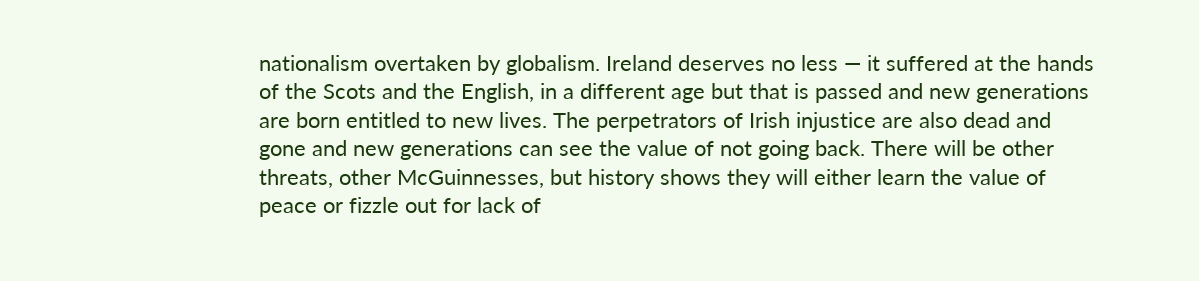nationalism overtaken by globalism. Ireland deserves no less — it suffered at the hands of the Scots and the English, in a different age but that is passed and new generations are born entitled to new lives. The perpetrators of Irish injustice are also dead and gone and new generations can see the value of not going back. There will be other threats, other McGuinnesses, but history shows they will either learn the value of peace or fizzle out for lack of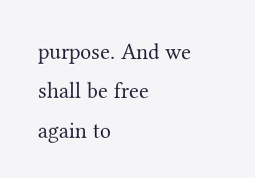purpose. And we shall be free again to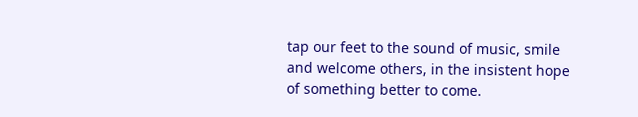tap our feet to the sound of music, smile and welcome others, in the insistent hope of something better to come.